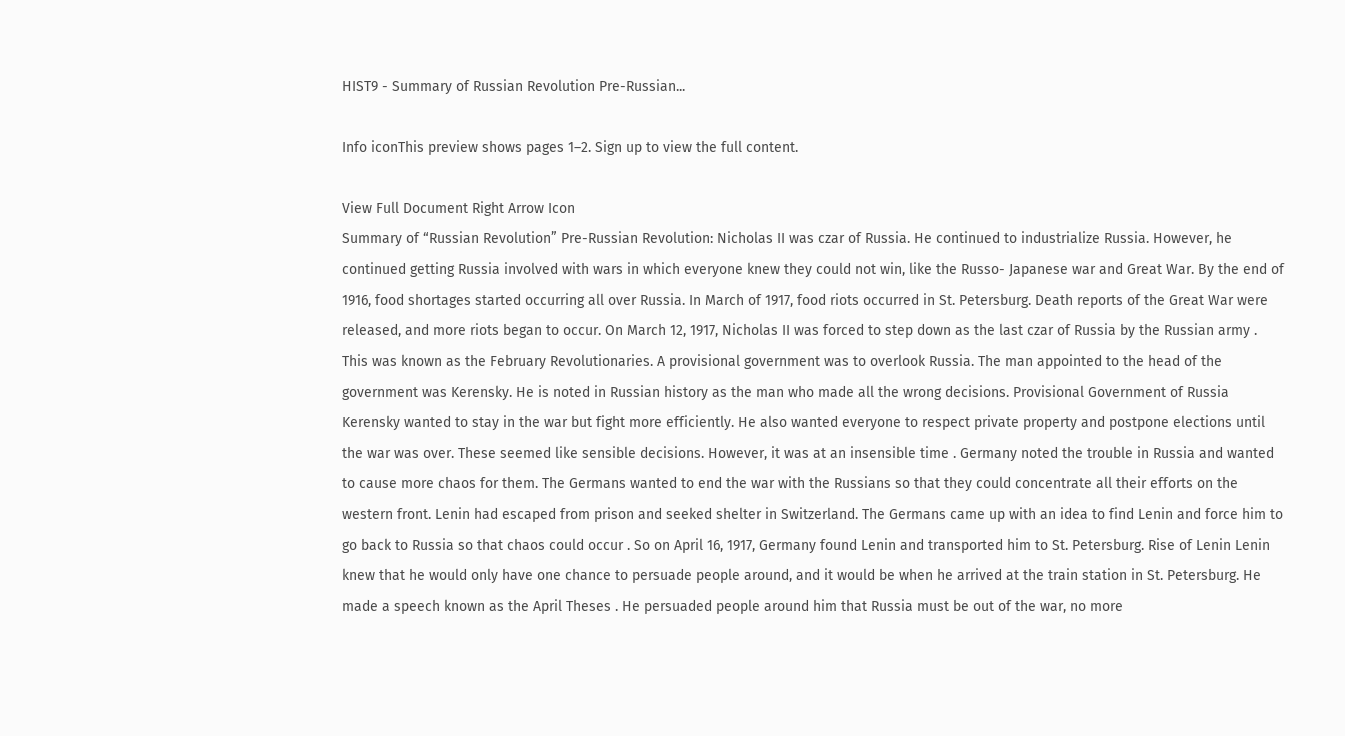HIST9 - Summary of Russian Revolution Pre-Russian...

Info iconThis preview shows pages 1–2. Sign up to view the full content.

View Full Document Right Arrow Icon
Summary of “Russian Revolution” Pre-Russian Revolution: Nicholas II was czar of Russia. He continued to industrialize Russia. However, he continued getting Russia involved with wars in which everyone knew they could not win, like the Russo- Japanese war and Great War. By the end of 1916, food shortages started occurring all over Russia. In March of 1917, food riots occurred in St. Petersburg. Death reports of the Great War were released, and more riots began to occur. On March 12, 1917, Nicholas II was forced to step down as the last czar of Russia by the Russian army . This was known as the February Revolutionaries. A provisional government was to overlook Russia. The man appointed to the head of the government was Kerensky. He is noted in Russian history as the man who made all the wrong decisions. Provisional Government of Russia Kerensky wanted to stay in the war but fight more efficiently. He also wanted everyone to respect private property and postpone elections until the war was over. These seemed like sensible decisions. However, it was at an insensible time . Germany noted the trouble in Russia and wanted to cause more chaos for them. The Germans wanted to end the war with the Russians so that they could concentrate all their efforts on the western front. Lenin had escaped from prison and seeked shelter in Switzerland. The Germans came up with an idea to find Lenin and force him to go back to Russia so that chaos could occur . So on April 16, 1917, Germany found Lenin and transported him to St. Petersburg. Rise of Lenin Lenin knew that he would only have one chance to persuade people around, and it would be when he arrived at the train station in St. Petersburg. He made a speech known as the April Theses . He persuaded people around him that Russia must be out of the war, no more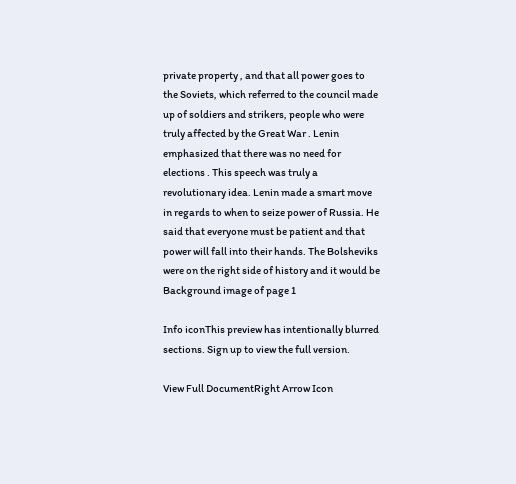private property , and that all power goes to the Soviets, which referred to the council made up of soldiers and strikers, people who were truly affected by the Great War . Lenin emphasized that there was no need for elections . This speech was truly a revolutionary idea. Lenin made a smart move in regards to when to seize power of Russia. He said that everyone must be patient and that power will fall into their hands. The Bolsheviks were on the right side of history and it would be
Background image of page 1

Info iconThis preview has intentionally blurred sections. Sign up to view the full version.

View Full DocumentRight Arrow Icon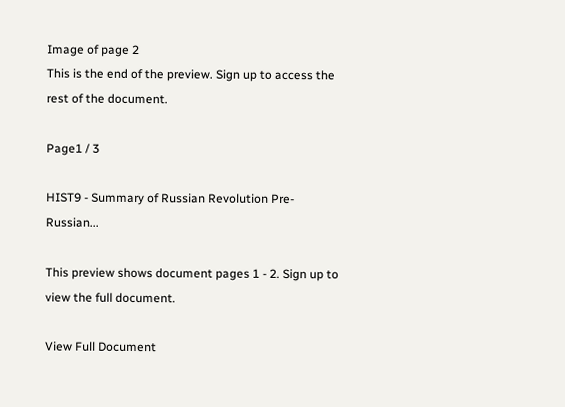Image of page 2
This is the end of the preview. Sign up to access the rest of the document.

Page1 / 3

HIST9 - Summary of Russian Revolution Pre-Russian...

This preview shows document pages 1 - 2. Sign up to view the full document.

View Full Document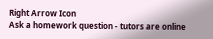Right Arrow Icon
Ask a homework question - tutors are online